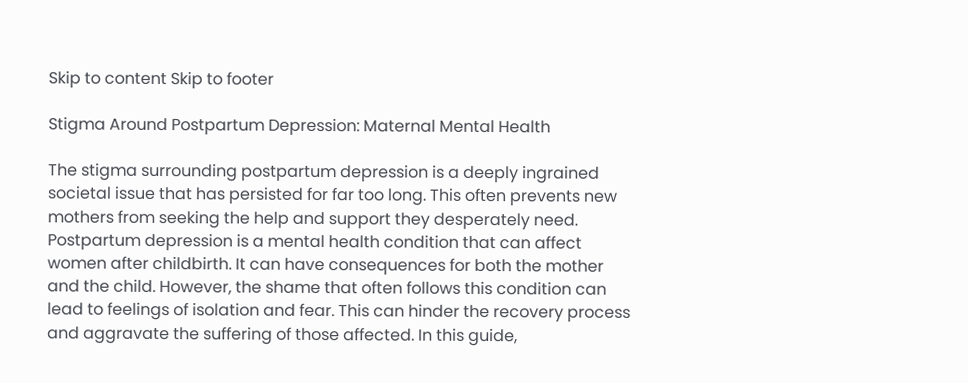Skip to content Skip to footer

Stigma Around Postpartum Depression: Maternal Mental Health

The stigma surrounding postpartum depression is a deeply ingrained societal issue that has persisted for far too long. This often prevents new mothers from seeking the help and support they desperately need. Postpartum depression is a mental health condition that can affect women after childbirth. It can have consequences for both the mother and the child. However, the shame that often follows this condition can lead to feelings of isolation and fear. This can hinder the recovery process and aggravate the suffering of those affected. In this guide,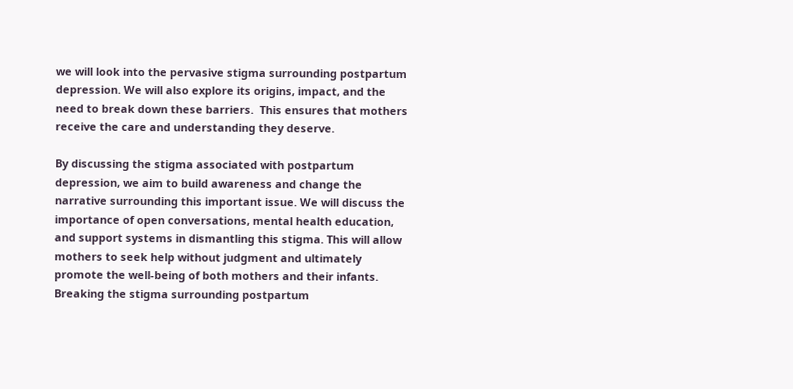we will look into the pervasive stigma surrounding postpartum depression. We will also explore its origins, impact, and the need to break down these barriers.  This ensures that mothers receive the care and understanding they deserve.

By discussing the stigma associated with postpartum depression, we aim to build awareness and change the narrative surrounding this important issue. We will discuss the importance of open conversations, mental health education, and support systems in dismantling this stigma. This will allow mothers to seek help without judgment and ultimately promote the well-being of both mothers and their infants. Breaking the stigma surrounding postpartum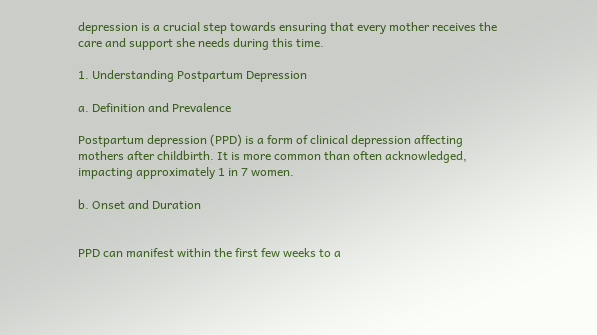depression is a crucial step towards ensuring that every mother receives the care and support she needs during this time.

1. Understanding Postpartum Depression

a. Definition and Prevalence

Postpartum depression (PPD) is a form of clinical depression affecting mothers after childbirth. It is more common than often acknowledged, impacting approximately 1 in 7 women.

b. Onset and Duration


PPD can manifest within the first few weeks to a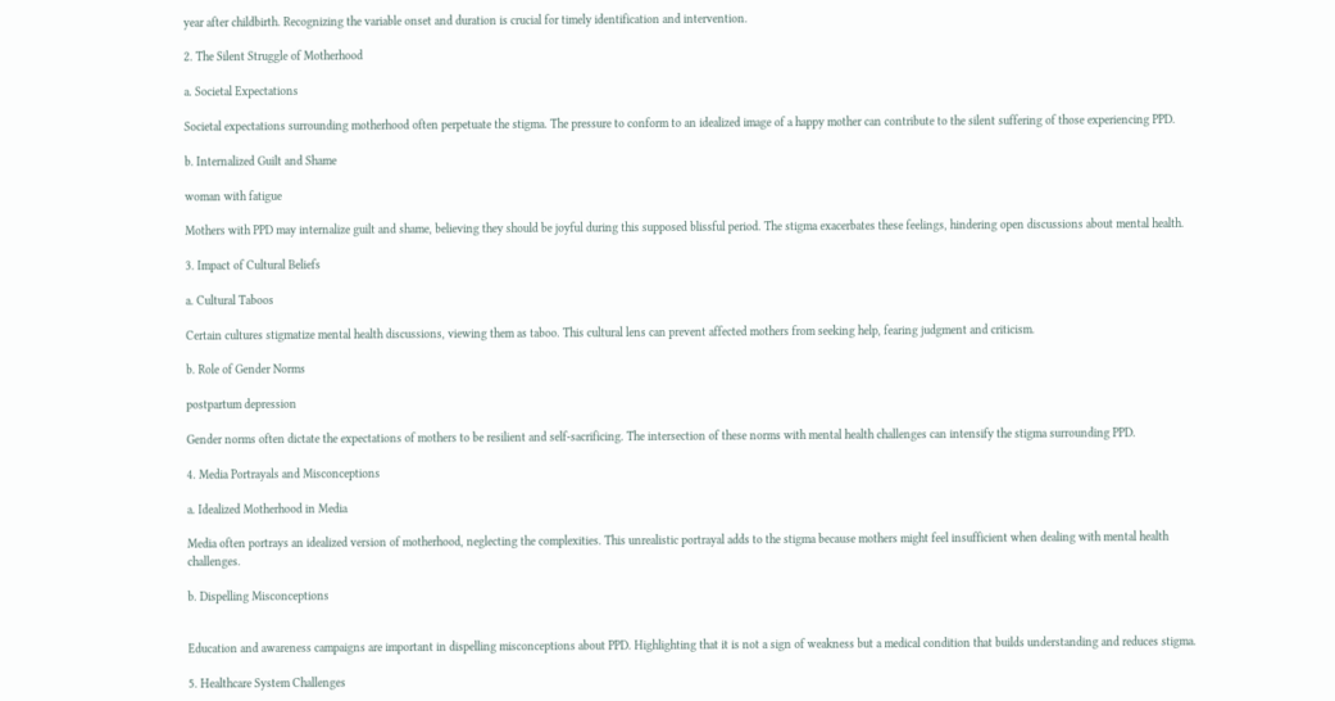year after childbirth. Recognizing the variable onset and duration is crucial for timely identification and intervention.

2. The Silent Struggle of Motherhood

a. Societal Expectations

Societal expectations surrounding motherhood often perpetuate the stigma. The pressure to conform to an idealized image of a happy mother can contribute to the silent suffering of those experiencing PPD.

b. Internalized Guilt and Shame

woman with fatigue

Mothers with PPD may internalize guilt and shame, believing they should be joyful during this supposed blissful period. The stigma exacerbates these feelings, hindering open discussions about mental health.

3. Impact of Cultural Beliefs

a. Cultural Taboos

Certain cultures stigmatize mental health discussions, viewing them as taboo. This cultural lens can prevent affected mothers from seeking help, fearing judgment and criticism.

b. Role of Gender Norms

postpartum depression

Gender norms often dictate the expectations of mothers to be resilient and self-sacrificing. The intersection of these norms with mental health challenges can intensify the stigma surrounding PPD.

4. Media Portrayals and Misconceptions

a. Idealized Motherhood in Media

Media often portrays an idealized version of motherhood, neglecting the complexities. This unrealistic portrayal adds to the stigma because mothers might feel insufficient when dealing with mental health challenges.

b. Dispelling Misconceptions


Education and awareness campaigns are important in dispelling misconceptions about PPD. Highlighting that it is not a sign of weakness but a medical condition that builds understanding and reduces stigma.

5. Healthcare System Challenges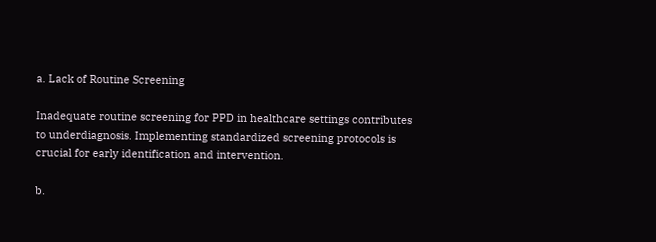a. Lack of Routine Screening

Inadequate routine screening for PPD in healthcare settings contributes to underdiagnosis. Implementing standardized screening protocols is crucial for early identification and intervention.

b.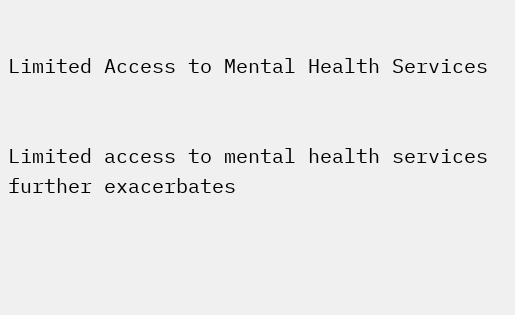Limited Access to Mental Health Services


Limited access to mental health services further exacerbates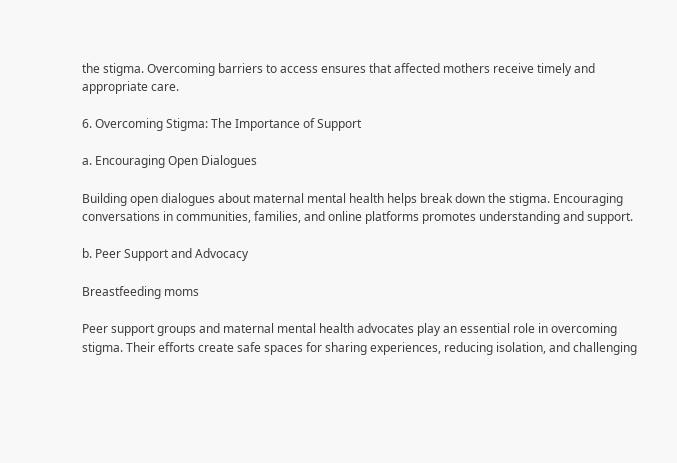the stigma. Overcoming barriers to access ensures that affected mothers receive timely and appropriate care.

6. Overcoming Stigma: The Importance of Support

a. Encouraging Open Dialogues

Building open dialogues about maternal mental health helps break down the stigma. Encouraging conversations in communities, families, and online platforms promotes understanding and support.

b. Peer Support and Advocacy

Breastfeeding moms

Peer support groups and maternal mental health advocates play an essential role in overcoming stigma. Their efforts create safe spaces for sharing experiences, reducing isolation, and challenging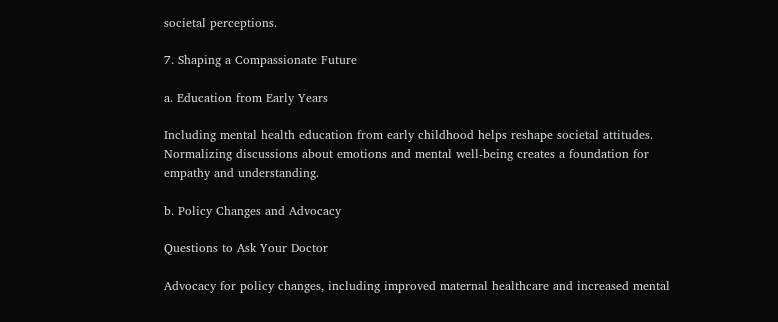societal perceptions.

7. Shaping a Compassionate Future

a. Education from Early Years

Including mental health education from early childhood helps reshape societal attitudes. Normalizing discussions about emotions and mental well-being creates a foundation for empathy and understanding.

b. Policy Changes and Advocacy

Questions to Ask Your Doctor

Advocacy for policy changes, including improved maternal healthcare and increased mental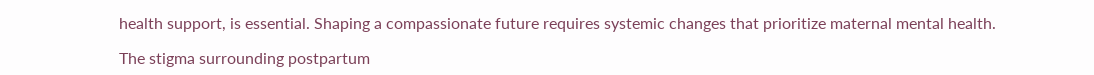health support, is essential. Shaping a compassionate future requires systemic changes that prioritize maternal mental health.

The stigma surrounding postpartum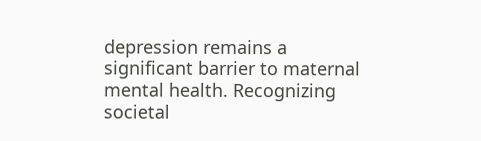depression remains a significant barrier to maternal mental health. Recognizing societal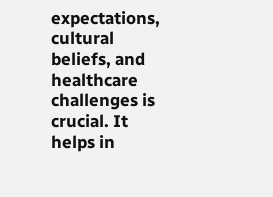expectations, cultural beliefs, and healthcare challenges is crucial. It helps in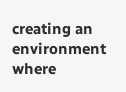creating an environment where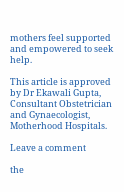mothers feel supported and empowered to seek help.

This article is approved by Dr Ekawali Gupta, Consultant Obstetrician and Gynaecologist, Motherhood Hospitals.

Leave a comment

the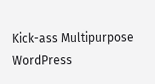Kick-ass Multipurpose WordPress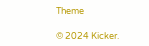Theme

© 2024 Kicker.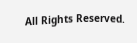All Rights Reserved.